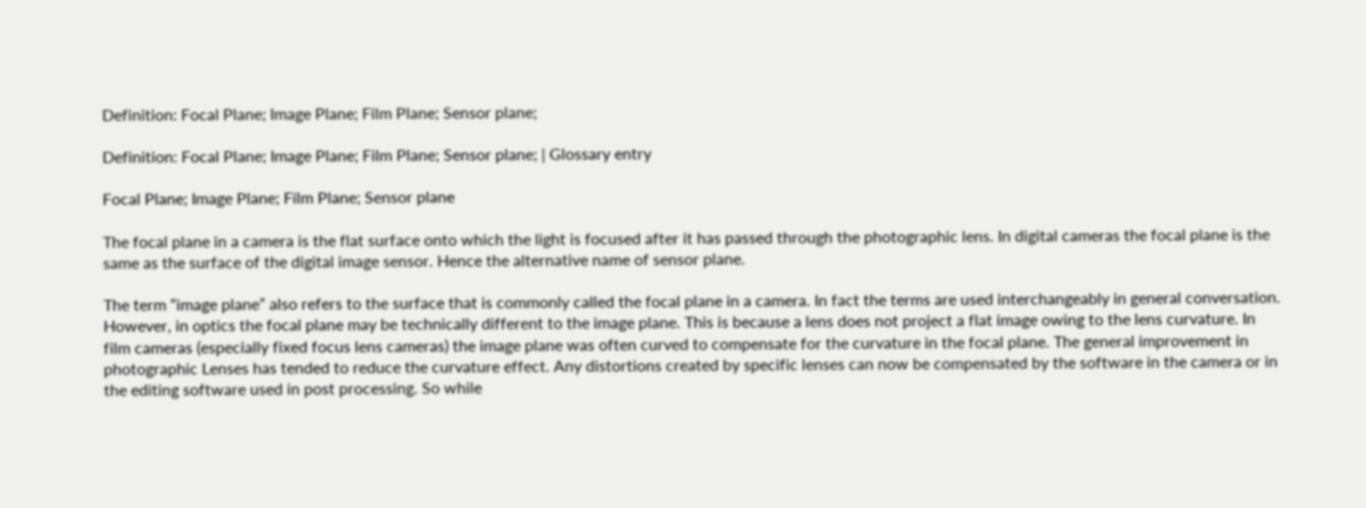Definition: Focal Plane; Image Plane; Film Plane; Sensor plane;

Definition: Focal Plane; Image Plane; Film Plane; Sensor plane; | Glossary entry

Focal Plane; Image Plane; Film Plane; Sensor plane

The focal plane in a camera is the flat surface onto which the light is focused after it has passed through the photographic lens. In digital cameras the focal plane is the same as the surface of the digital image sensor. Hence the alternative name of sensor plane.

The term “image plane” also refers to the surface that is commonly called the focal plane in a camera. In fact the terms are used interchangeably in general conversation. However, in optics the focal plane may be technically different to the image plane. This is because a lens does not project a flat image owing to the lens curvature. In film cameras (especially fixed focus lens cameras) the image plane was often curved to compensate for the curvature in the focal plane. The general improvement in photographic Lenses has tended to reduce the curvature effect. Any distortions created by specific lenses can now be compensated by the software in the camera or in the editing software used in post processing. So while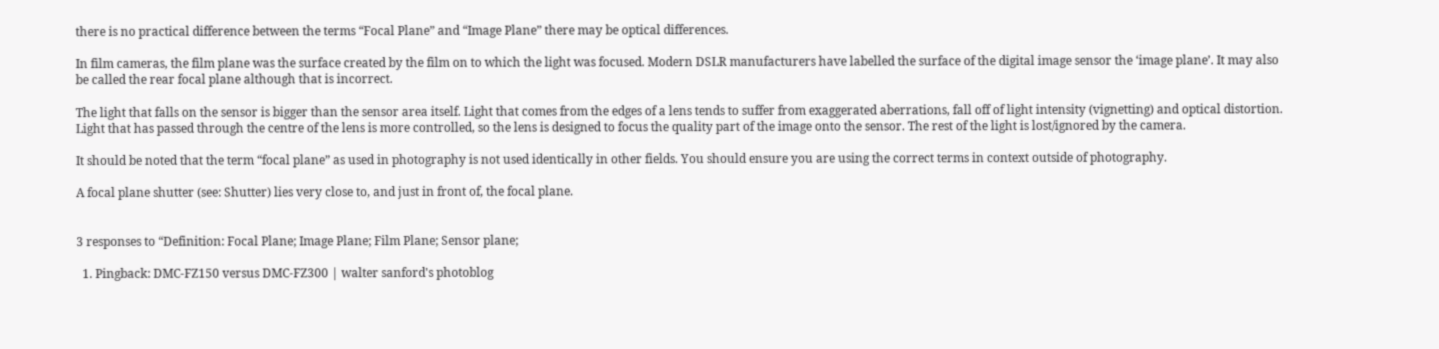there is no practical difference between the terms “Focal Plane” and “Image Plane” there may be optical differences.

In film cameras, the film plane was the surface created by the film on to which the light was focused. Modern DSLR manufacturers have labelled the surface of the digital image sensor the ‘image plane’. It may also be called the rear focal plane although that is incorrect.

The light that falls on the sensor is bigger than the sensor area itself. Light that comes from the edges of a lens tends to suffer from exaggerated aberrations, fall off of light intensity (vignetting) and optical distortion. Light that has passed through the centre of the lens is more controlled, so the lens is designed to focus the quality part of the image onto the sensor. The rest of the light is lost/ignored by the camera.

It should be noted that the term “focal plane” as used in photography is not used identically in other fields. You should ensure you are using the correct terms in context outside of photography.

A focal plane shutter (see: Shutter) lies very close to, and just in front of, the focal plane.


3 responses to “Definition: Focal Plane; Image Plane; Film Plane; Sensor plane;

  1. Pingback: DMC-FZ150 versus DMC-FZ300 | walter sanford's photoblog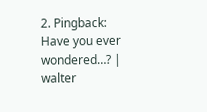2. Pingback: Have you ever wondered…? | walter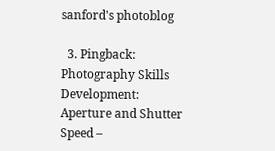sanford's photoblog

  3. Pingback: Photography Skills Development: Aperture and Shutter Speed –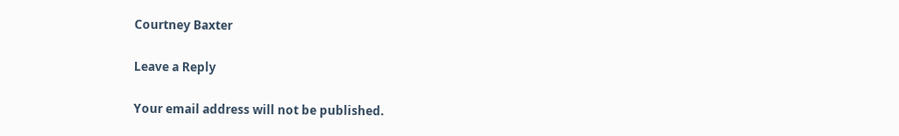Courtney Baxter

Leave a Reply

Your email address will not be published.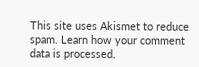This site uses Akismet to reduce spam. Learn how your comment data is processed.